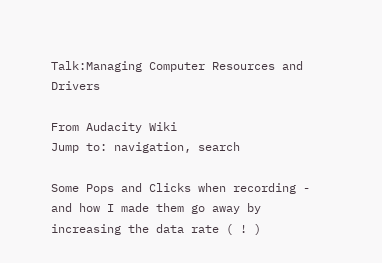Talk:Managing Computer Resources and Drivers

From Audacity Wiki
Jump to: navigation, search

Some Pops and Clicks when recording - and how I made them go away by increasing the data rate ( ! )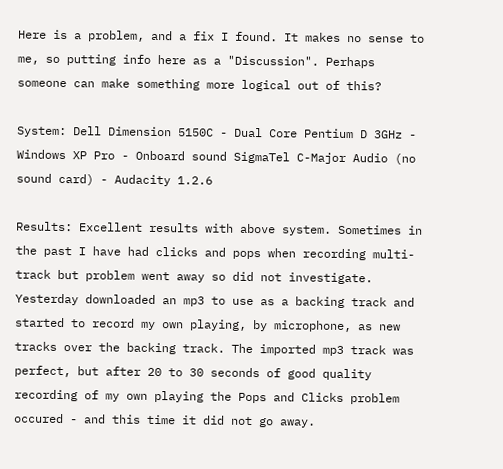Here is a problem, and a fix I found. It makes no sense to me, so putting info here as a "Discussion". Perhaps someone can make something more logical out of this?

System: Dell Dimension 5150C - Dual Core Pentium D 3GHz - Windows XP Pro - Onboard sound SigmaTel C-Major Audio (no sound card) - Audacity 1.2.6

Results: Excellent results with above system. Sometimes in the past I have had clicks and pops when recording multi-track but problem went away so did not investigate. Yesterday downloaded an mp3 to use as a backing track and started to record my own playing, by microphone, as new tracks over the backing track. The imported mp3 track was perfect, but after 20 to 30 seconds of good quality recording of my own playing the Pops and Clicks problem occured - and this time it did not go away.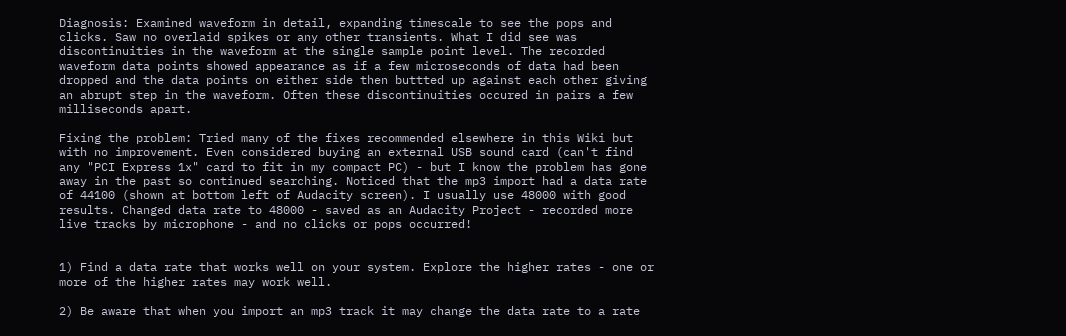Diagnosis: Examined waveform in detail, expanding timescale to see the pops and clicks. Saw no overlaid spikes or any other transients. What I did see was discontinuities in the waveform at the single sample point level. The recorded waveform data points showed appearance as if a few microseconds of data had been dropped and the data points on either side then buttted up against each other giving an abrupt step in the waveform. Often these discontinuities occured in pairs a few milliseconds apart.

Fixing the problem: Tried many of the fixes recommended elsewhere in this Wiki but with no improvement. Even considered buying an external USB sound card (can't find any "PCI Express 1x" card to fit in my compact PC) - but I know the problem has gone away in the past so continued searching. Noticed that the mp3 import had a data rate of 44100 (shown at bottom left of Audacity screen). I usually use 48000 with good results. Changed data rate to 48000 - saved as an Audacity Project - recorded more live tracks by microphone - and no clicks or pops occurred!


1) Find a data rate that works well on your system. Explore the higher rates - one or more of the higher rates may work well.

2) Be aware that when you import an mp3 track it may change the data rate to a rate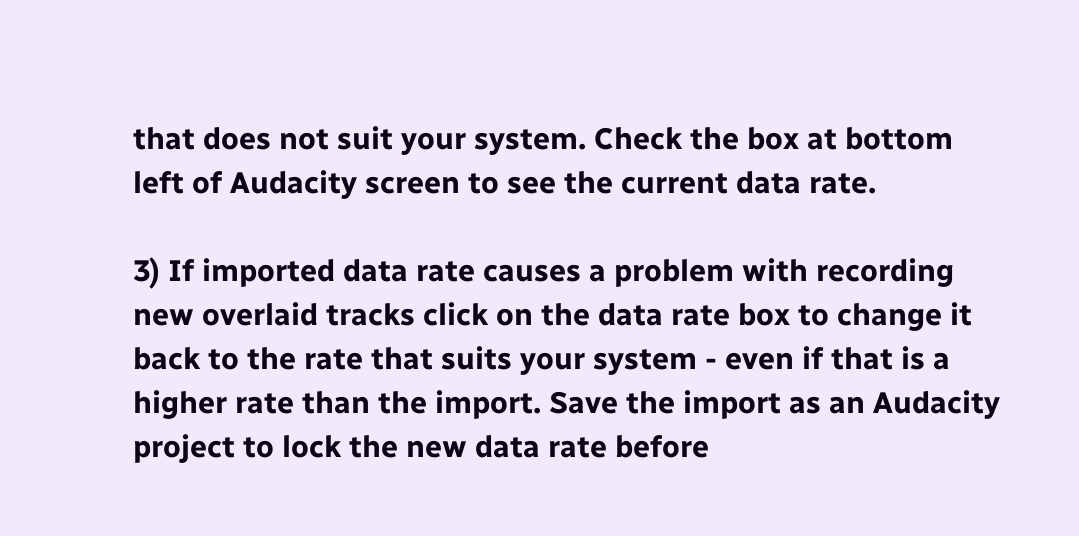that does not suit your system. Check the box at bottom left of Audacity screen to see the current data rate.

3) If imported data rate causes a problem with recording new overlaid tracks click on the data rate box to change it back to the rate that suits your system - even if that is a higher rate than the import. Save the import as an Audacity project to lock the new data rate before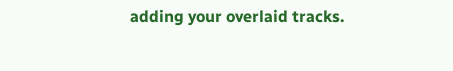adding your overlaid tracks.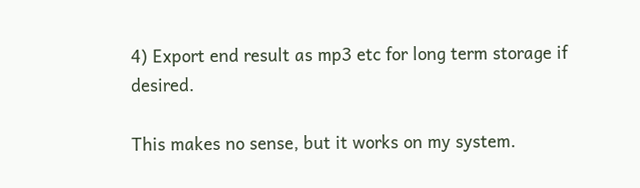4) Export end result as mp3 etc for long term storage if desired.

This makes no sense, but it works on my system.